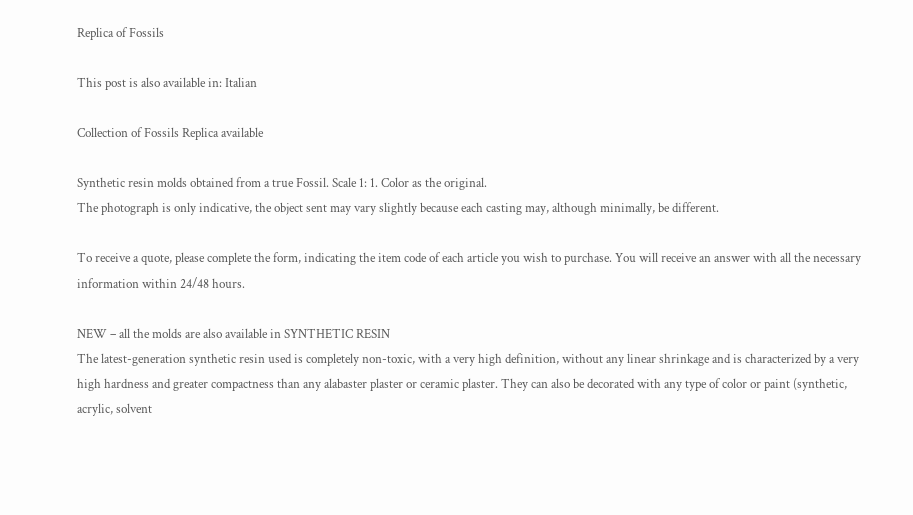Replica of Fossils

This post is also available in: Italian

Collection of Fossils Replica available

Synthetic resin molds obtained from a true Fossil. Scale 1: 1. Color as the original.
The photograph is only indicative, the object sent may vary slightly because each casting may, although minimally, be different.

To receive a quote, please complete the form, indicating the item code of each article you wish to purchase. You will receive an answer with all the necessary information within 24/48 hours.

NEW – all the molds are also available in SYNTHETIC RESIN
The latest-generation synthetic resin used is completely non-toxic, with a very high definition, without any linear shrinkage and is characterized by a very high hardness and greater compactness than any alabaster plaster or ceramic plaster. They can also be decorated with any type of color or paint (synthetic, acrylic, solvent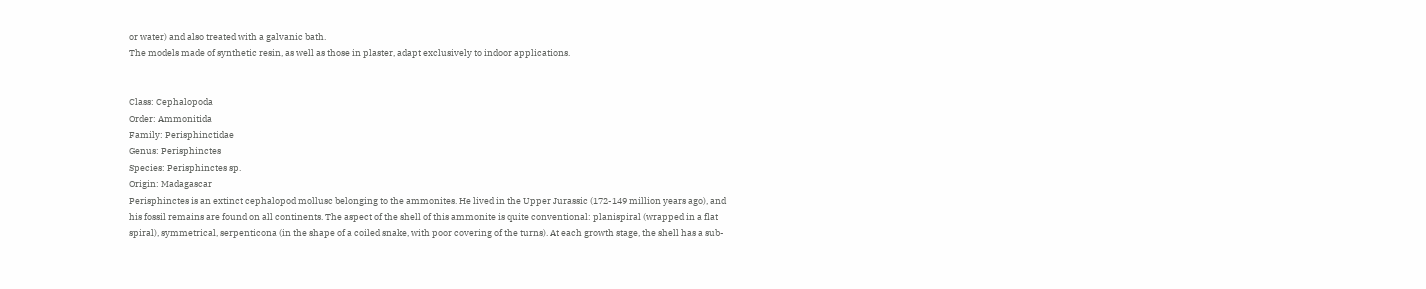or water) and also treated with a galvanic bath.
The models made of synthetic resin, as well as those in plaster, adapt exclusively to indoor applications.


Class: Cephalopoda
Order: Ammonitida
Family: Perisphinctidae
Genus: Perisphinctes
Species: Perisphinctes sp.
Origin: Madagascar
Perisphinctes is an extinct cephalopod mollusc belonging to the ammonites. He lived in the Upper Jurassic (172-149 million years ago), and his fossil remains are found on all continents. The aspect of the shell of this ammonite is quite conventional: planispiral (wrapped in a flat spiral), symmetrical, serpenticona (in the shape of a coiled snake, with poor covering of the turns). At each growth stage, the shell has a sub-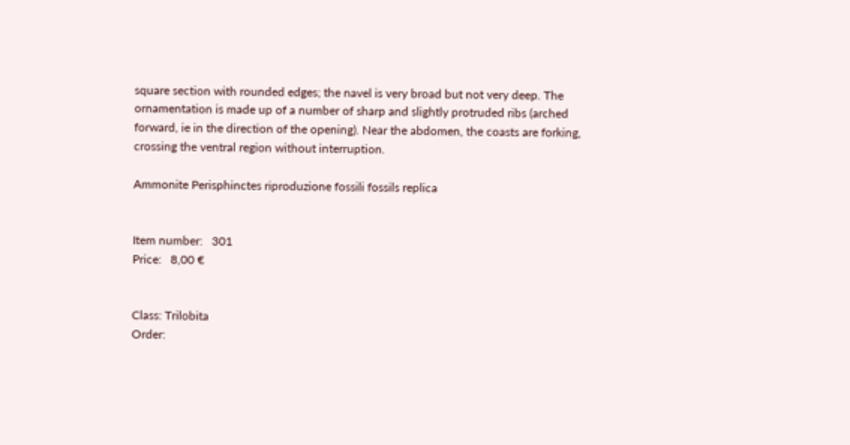square section with rounded edges; the navel is very broad but not very deep. The ornamentation is made up of a number of sharp and slightly protruded ribs (arched forward, ie in the direction of the opening). Near the abdomen, the coasts are forking, crossing the ventral region without interruption.

Ammonite Perisphinctes riproduzione fossili fossils replica


Item number:   301
Price:   8,00 €


Class: Trilobita
Order: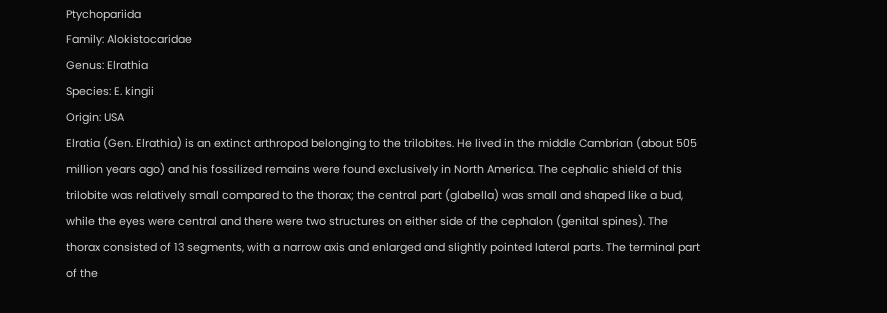Ptychopariida
Family: Alokistocaridae
Genus: Elrathia
Species: E. kingii
Origin: USA
Elratia (Gen. Elrathia) is an extinct arthropod belonging to the trilobites. He lived in the middle Cambrian (about 505 million years ago) and his fossilized remains were found exclusively in North America. The cephalic shield of this trilobite was relatively small compared to the thorax; the central part (glabella) was small and shaped like a bud, while the eyes were central and there were two structures on either side of the cephalon (genital spines). The thorax consisted of 13 segments, with a narrow axis and enlarged and slightly pointed lateral parts. The terminal part of the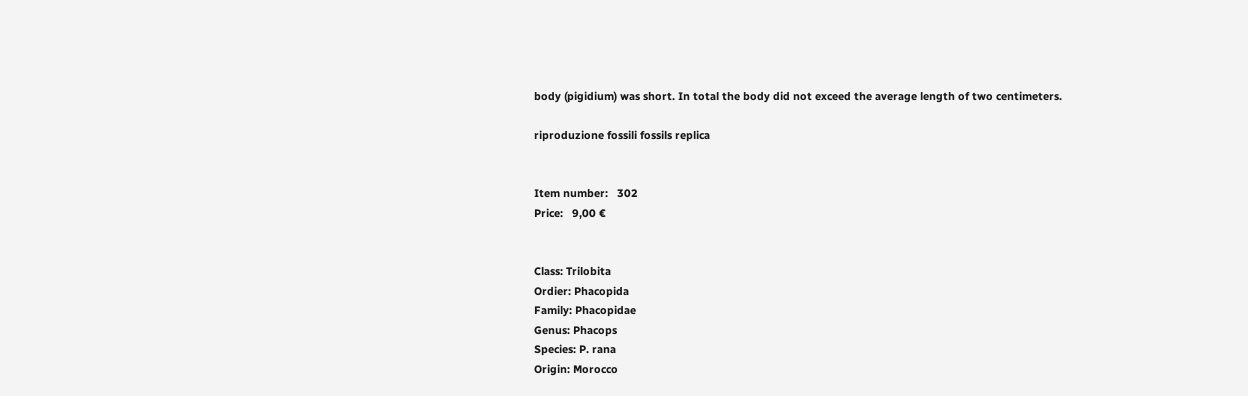body (pigidium) was short. In total the body did not exceed the average length of two centimeters.

riproduzione fossili fossils replica


Item number:   302
Price:   9,00 €


Class: Trilobita
Ordier: Phacopida
Family: Phacopidae
Genus: Phacops
Species: P. rana
Origin: Morocco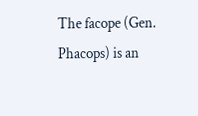The facope (Gen. Phacops) is an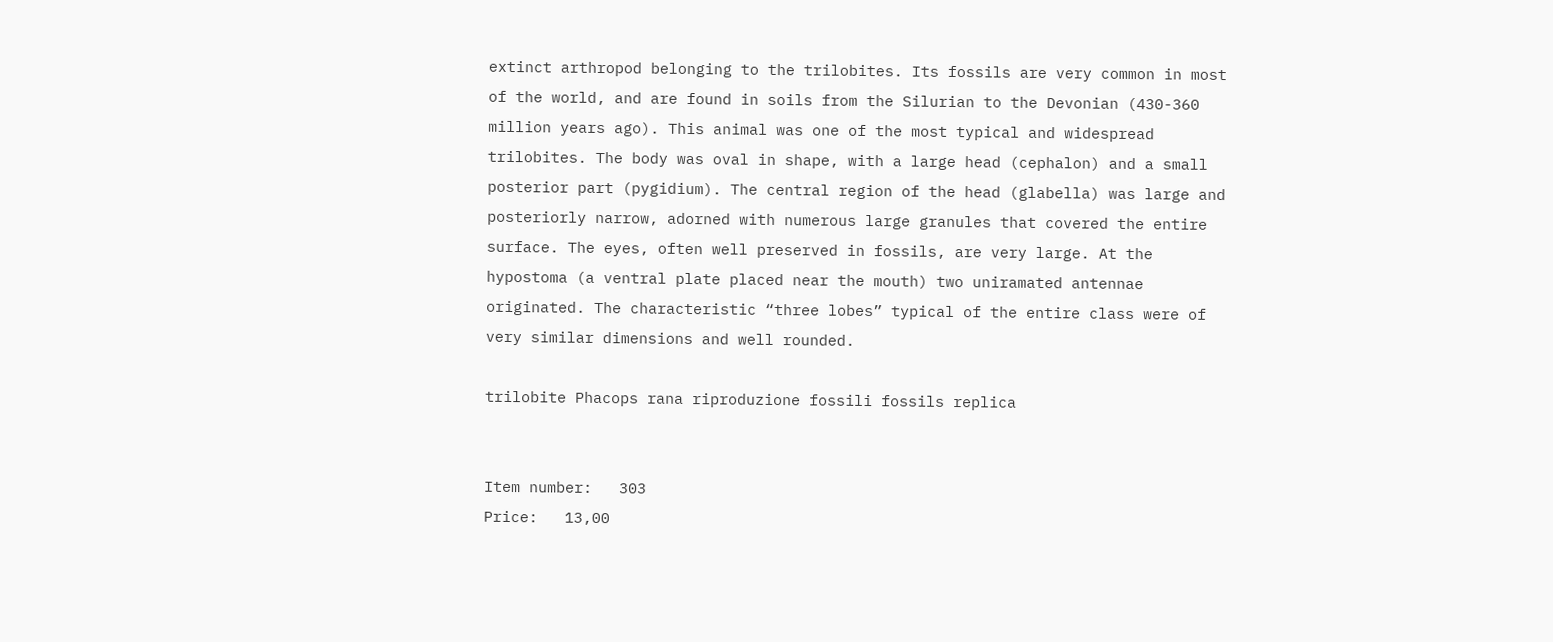extinct arthropod belonging to the trilobites. Its fossils are very common in most of the world, and are found in soils from the Silurian to the Devonian (430-360 million years ago). This animal was one of the most typical and widespread trilobites. The body was oval in shape, with a large head (cephalon) and a small posterior part (pygidium). The central region of the head (glabella) was large and posteriorly narrow, adorned with numerous large granules that covered the entire surface. The eyes, often well preserved in fossils, are very large. At the hypostoma (a ventral plate placed near the mouth) two uniramated antennae originated. The characteristic “three lobes” typical of the entire class were of very similar dimensions and well rounded.

trilobite Phacops rana riproduzione fossili fossils replica


Item number:   303
Price:   13,00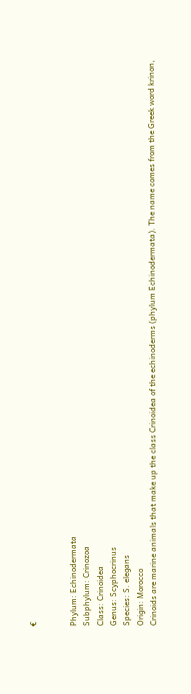€


Phylum: Echinodermata
Subphylum: Crinozoa
Class: Crinoidea
Genus: Scyphocrinus
Species: S. elegans
Origin: Morocco
Crinoids are marine animals that make up the class Crinoidea of the echinoderms (phylum Echinodermata). The name comes from the Greek word krinon,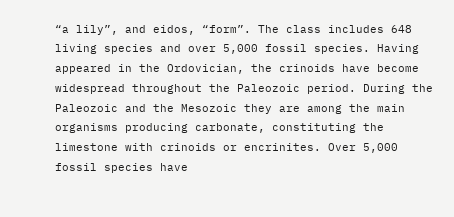“a lily”, and eidos, “form”. The class includes 648 living species and over 5,000 fossil species. Having appeared in the Ordovician, the crinoids have become widespread throughout the Paleozoic period. During the Paleozoic and the Mesozoic they are among the main organisms producing carbonate, constituting the limestone with crinoids or encrinites. Over 5,000 fossil species have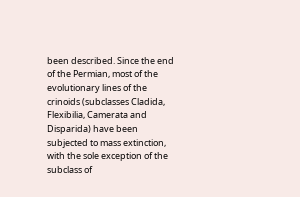been described. Since the end of the Permian, most of the evolutionary lines of the crinoids (subclasses Cladida, Flexibilia, Camerata and Disparida) have been subjected to mass extinction, with the sole exception of the subclass of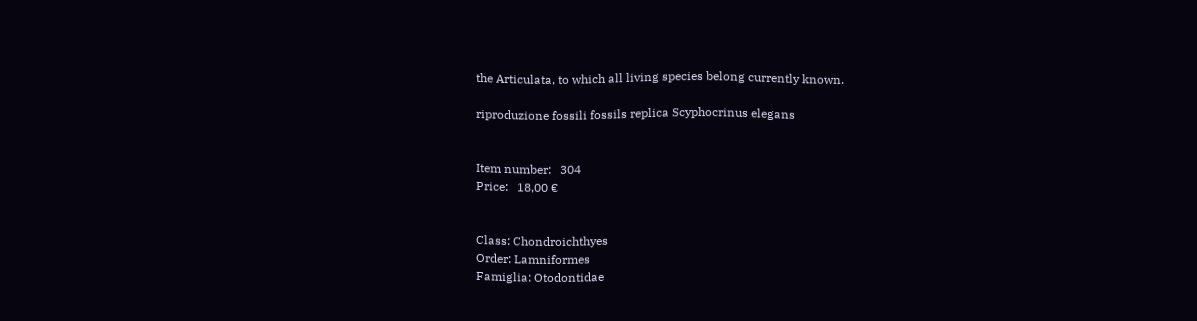the Articulata, to which all living species belong currently known.

riproduzione fossili fossils replica Scyphocrinus elegans


Item number:   304
Price:   18,00 €


Class: Chondroichthyes
Order: Lamniformes
Famiglia: Otodontidae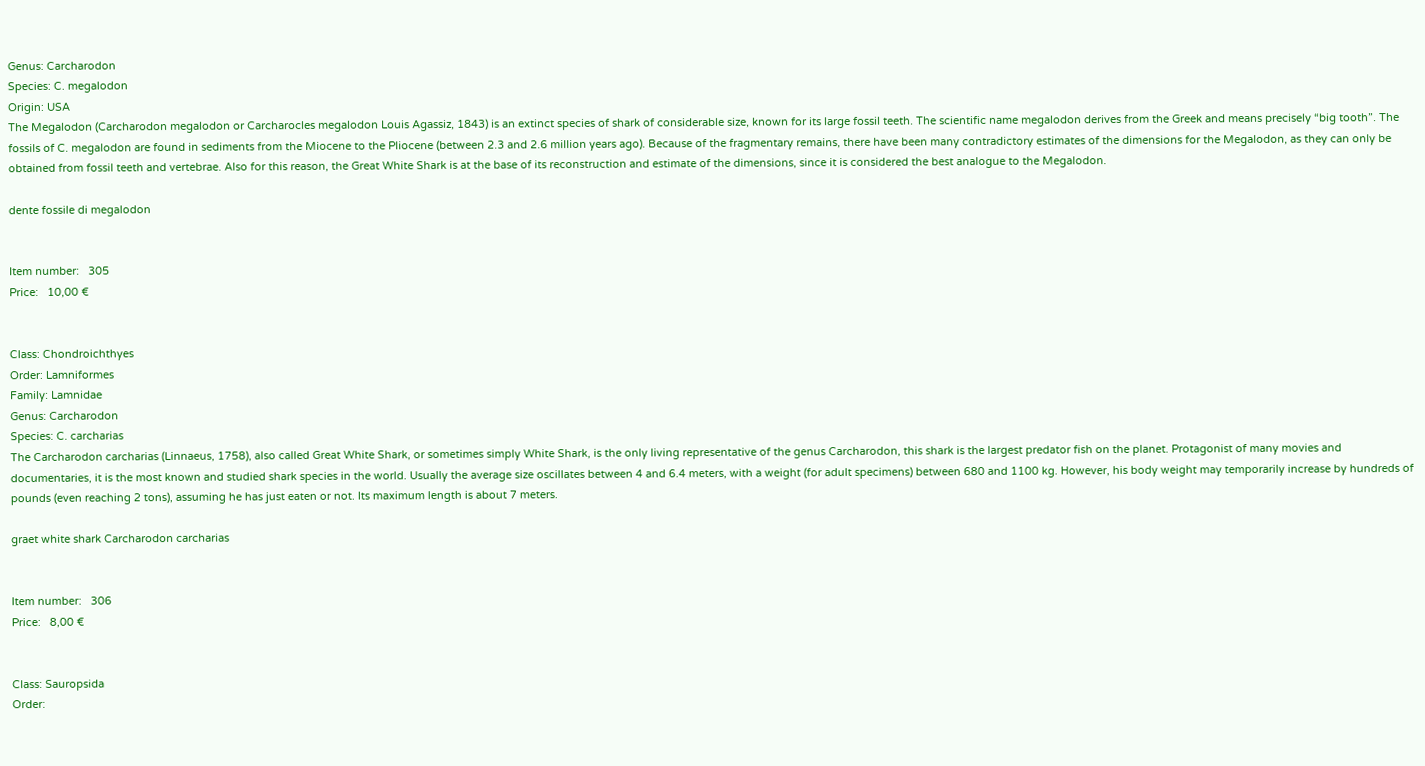Genus: Carcharodon
Species: C. megalodon
Origin: USA
The Megalodon (Carcharodon megalodon or Carcharocles megalodon Louis Agassiz, 1843) is an extinct species of shark of considerable size, known for its large fossil teeth. The scientific name megalodon derives from the Greek and means precisely “big tooth”. The fossils of C. megalodon are found in sediments from the Miocene to the Pliocene (between 2.3 and 2.6 million years ago). Because of the fragmentary remains, there have been many contradictory estimates of the dimensions for the Megalodon, as they can only be obtained from fossil teeth and vertebrae. Also for this reason, the Great White Shark is at the base of its reconstruction and estimate of the dimensions, since it is considered the best analogue to the Megalodon.

dente fossile di megalodon


Item number:   305
Price:   10,00 €


Class: Chondroichthyes
Order: Lamniformes
Family: Lamnidae
Genus: Carcharodon
Species: C. carcharias
The Carcharodon carcharias (Linnaeus, 1758), also called Great White Shark, or sometimes simply White Shark, is the only living representative of the genus Carcharodon, this shark is the largest predator fish on the planet. Protagonist of many movies and documentaries, it is the most known and studied shark species in the world. Usually the average size oscillates between 4 and 6.4 meters, with a weight (for adult specimens) between 680 and 1100 kg. However, his body weight may temporarily increase by hundreds of pounds (even reaching 2 tons), assuming he has just eaten or not. Its maximum length is about 7 meters.

graet white shark Carcharodon carcharias


Item number:   306
Price:   8,00 €


Class: Sauropsida
Order: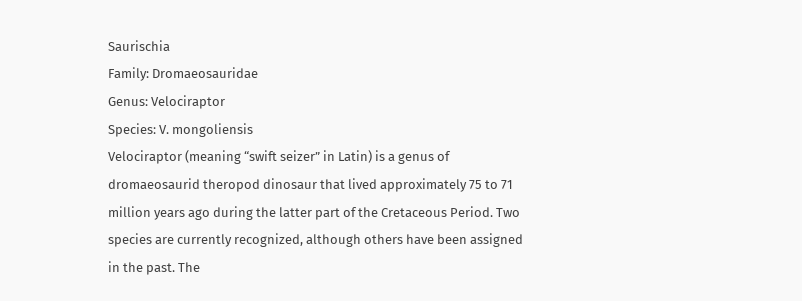Saurischia
Family: Dromaeosauridae
Genus: Velociraptor
Species: V. mongoliensis
Velociraptor (meaning “swift seizer” in Latin) is a genus of dromaeosaurid theropod dinosaur that lived approximately 75 to 71 million years ago during the latter part of the Cretaceous Period. Two species are currently recognized, although others have been assigned in the past. The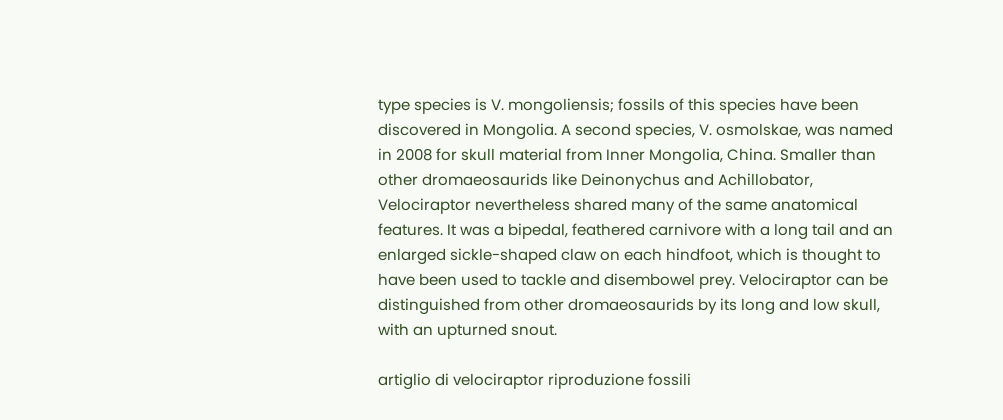type species is V. mongoliensis; fossils of this species have been discovered in Mongolia. A second species, V. osmolskae, was named in 2008 for skull material from Inner Mongolia, China. Smaller than other dromaeosaurids like Deinonychus and Achillobator, Velociraptor nevertheless shared many of the same anatomical features. It was a bipedal, feathered carnivore with a long tail and an enlarged sickle-shaped claw on each hindfoot, which is thought to have been used to tackle and disembowel prey. Velociraptor can be distinguished from other dromaeosaurids by its long and low skull, with an upturned snout.

artiglio di velociraptor riproduzione fossili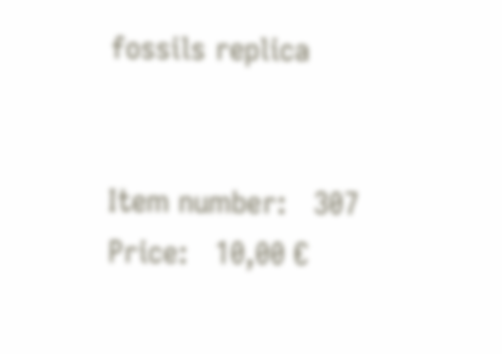fossils replica


Item number:   307
Price:   10,00 €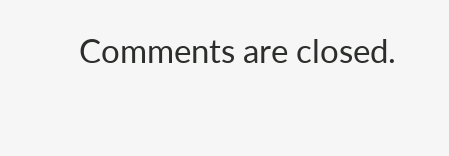Comments are closed.